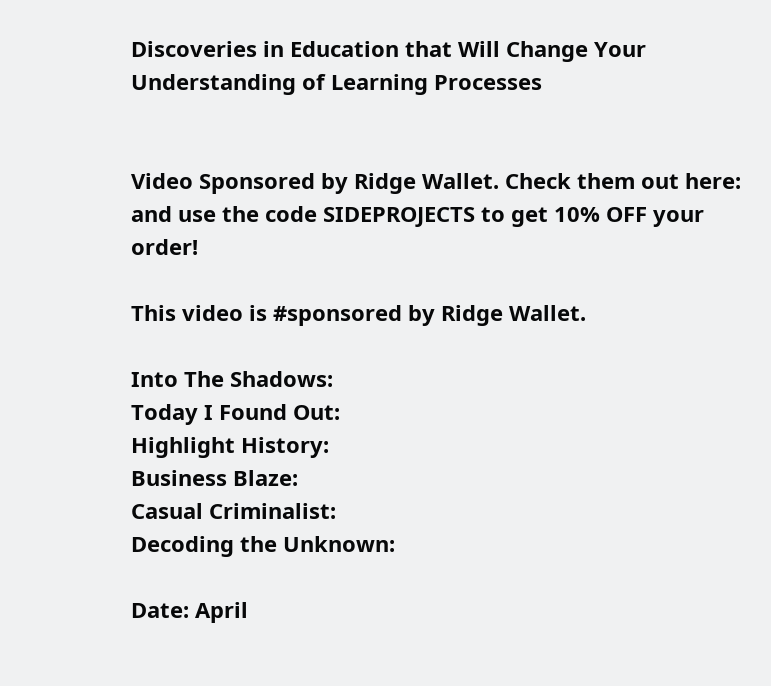Discoveries in Education that Will Change Your Understanding of Learning Processes


Video Sponsored by Ridge Wallet. Check them out here:   and use the code SIDEPROJECTS to get 10% OFF your order!

This video is #sponsored by Ridge Wallet.

Into The Shadows:
Today I Found Out:
Highlight History:
Business Blaze:
Casual Criminalist:
Decoding the Unknown:

Date: April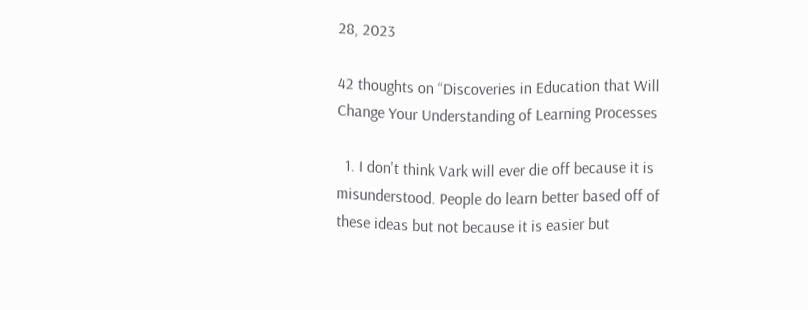28, 2023

42 thoughts on “Discoveries in Education that Will Change Your Understanding of Learning Processes

  1. I don't think Vark will ever die off because it is misunderstood. People do learn better based off of these ideas but not because it is easier but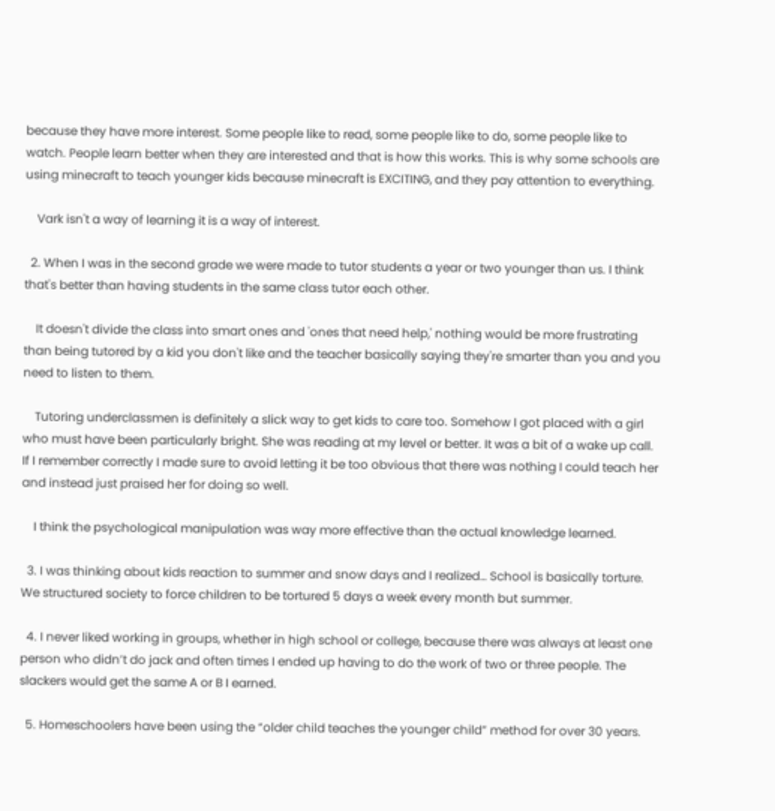because they have more interest. Some people like to read, some people like to do, some people like to watch. People learn better when they are interested and that is how this works. This is why some schools are using minecraft to teach younger kids because minecraft is EXCITING, and they pay attention to everything.

    Vark isn't a way of learning it is a way of interest.

  2. When I was in the second grade we were made to tutor students a year or two younger than us. I think that's better than having students in the same class tutor each other.

    It doesn't divide the class into smart ones and 'ones that need help,' nothing would be more frustrating than being tutored by a kid you don't like and the teacher basically saying they're smarter than you and you need to listen to them.

    Tutoring underclassmen is definitely a slick way to get kids to care too. Somehow I got placed with a girl who must have been particularly bright. She was reading at my level or better. It was a bit of a wake up call. If I remember correctly I made sure to avoid letting it be too obvious that there was nothing I could teach her and instead just praised her for doing so well.

    I think the psychological manipulation was way more effective than the actual knowledge learned.

  3. I was thinking about kids reaction to summer and snow days and I realized… School is basically torture. We structured society to force children to be tortured 5 days a week every month but summer.

  4. I never liked working in groups, whether in high school or college, because there was always at least one person who didn’t do jack and often times I ended up having to do the work of two or three people. The slackers would get the same A or B I earned.

  5. Homeschoolers have been using the “older child teaches the younger child” method for over 30 years.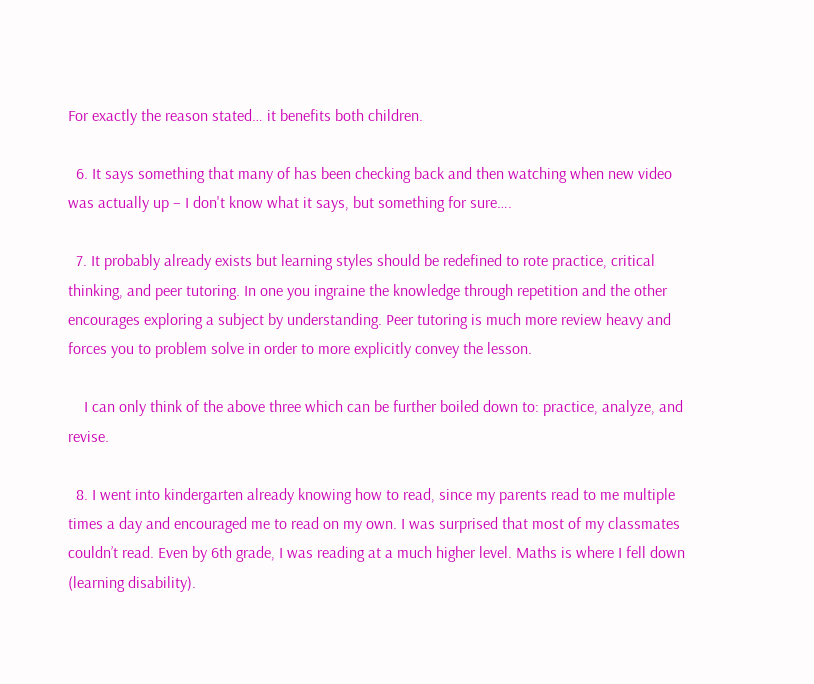For exactly the reason stated… it benefits both children.

  6. It says something that many of has been checking back and then watching when new video was actually up – I don't know what it says, but something for sure….

  7. It probably already exists but learning styles should be redefined to rote practice, critical thinking, and peer tutoring. In one you ingraine the knowledge through repetition and the other encourages exploring a subject by understanding. Peer tutoring is much more review heavy and forces you to problem solve in order to more explicitly convey the lesson.

    I can only think of the above three which can be further boiled down to: practice, analyze, and revise.

  8. I went into kindergarten already knowing how to read, since my parents read to me multiple times a day and encouraged me to read on my own. I was surprised that most of my classmates couldn’t read. Even by 6th grade, I was reading at a much higher level. Maths is where I fell down (learning disability).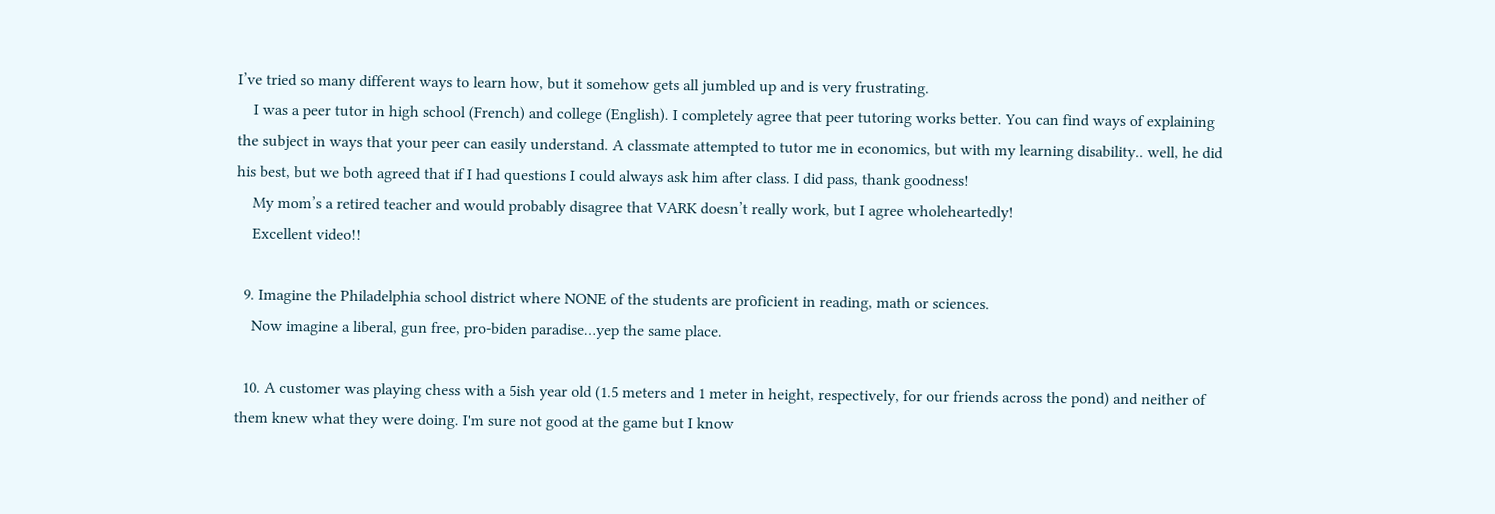I’ve tried so many different ways to learn how, but it somehow gets all jumbled up and is very frustrating.
    I was a peer tutor in high school (French) and college (English). I completely agree that peer tutoring works better. You can find ways of explaining the subject in ways that your peer can easily understand. A classmate attempted to tutor me in economics, but with my learning disability.. well, he did his best, but we both agreed that if I had questions I could always ask him after class. I did pass, thank goodness!
    My mom’s a retired teacher and would probably disagree that VARK doesn’t really work, but I agree wholeheartedly!
    Excellent video!!

  9. Imagine the Philadelphia school district where NONE of the students are proficient in reading, math or sciences.
    Now imagine a liberal, gun free, pro-biden paradise…yep the same place.

  10. A customer was playing chess with a 5ish year old (1.5 meters and 1 meter in height, respectively, for our friends across the pond) and neither of them knew what they were doing. I'm sure not good at the game but I know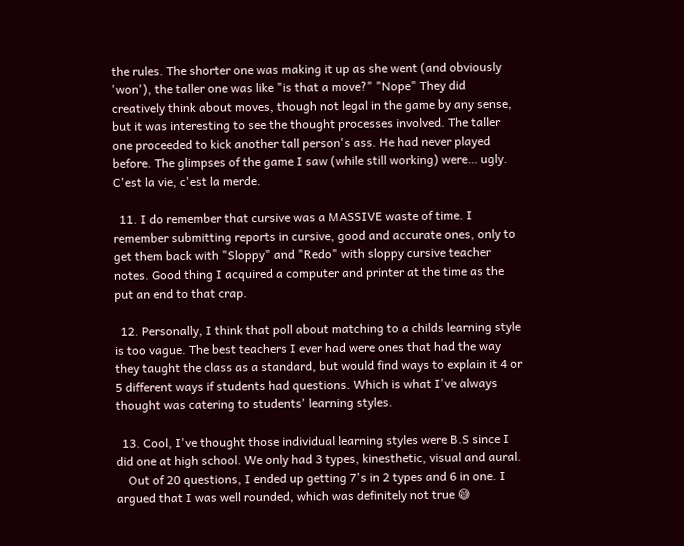the rules. The shorter one was making it up as she went (and obviously 'won'), the taller one was like "is that a move?" "Nope" They did creatively think about moves, though not legal in the game by any sense, but it was interesting to see the thought processes involved. The taller one proceeded to kick another tall person's ass. He had never played before. The glimpses of the game I saw (while still working) were… ugly. C'est la vie, c'est la merde.

  11. I do remember that cursive was a MASSIVE waste of time. I remember submitting reports in cursive, good and accurate ones, only to get them back with "Sloppy" and "Redo" with sloppy cursive teacher notes. Good thing I acquired a computer and printer at the time as the put an end to that crap.

  12. Personally, I think that poll about matching to a childs learning style is too vague. The best teachers I ever had were ones that had the way they taught the class as a standard, but would find ways to explain it 4 or 5 different ways if students had questions. Which is what I've always thought was catering to students' learning styles.

  13. Cool, I've thought those individual learning styles were B.S since I did one at high school. We only had 3 types, kinesthetic, visual and aural.
    Out of 20 questions, I ended up getting 7's in 2 types and 6 in one. I argued that I was well rounded, which was definitely not true 😅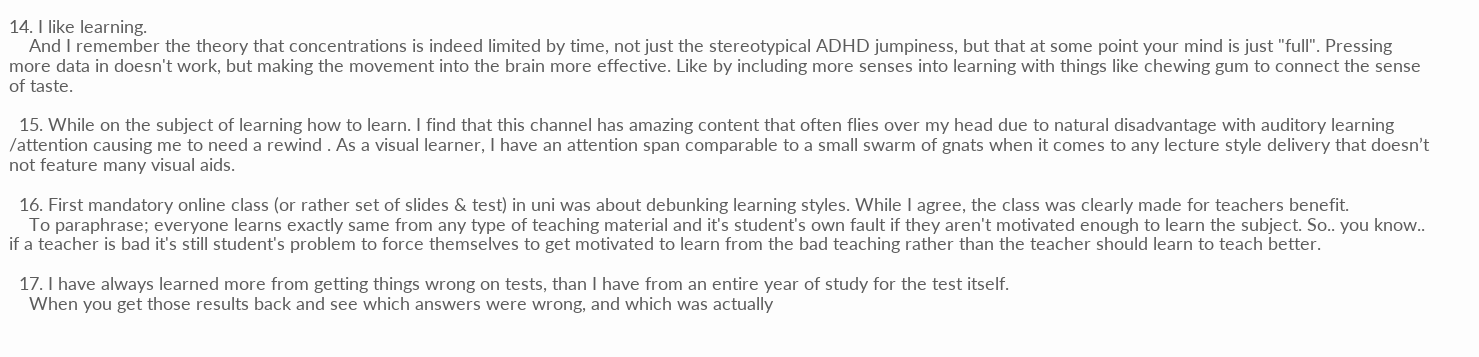14. I like learning.
    And I remember the theory that concentrations is indeed limited by time, not just the stereotypical ADHD jumpiness, but that at some point your mind is just "full". Pressing more data in doesn't work, but making the movement into the brain more effective. Like by including more senses into learning with things like chewing gum to connect the sense of taste.

  15. While on the subject of learning how to learn. I find that this channel has amazing content that often flies over my head due to natural disadvantage with auditory learning /attention causing me to need a rewind . As a visual learner, I have an attention span comparable to a small swarm of gnats when it comes to any lecture style delivery that doesn’t not feature many visual aids.

  16. First mandatory online class (or rather set of slides & test) in uni was about debunking learning styles. While I agree, the class was clearly made for teachers benefit.
    To paraphrase; everyone learns exactly same from any type of teaching material and it's student's own fault if they aren't motivated enough to learn the subject. So.. you know.. if a teacher is bad it's still student's problem to force themselves to get motivated to learn from the bad teaching rather than the teacher should learn to teach better.

  17. I have always learned more from getting things wrong on tests, than I have from an entire year of study for the test itself.
    When you get those results back and see which answers were wrong, and which was actually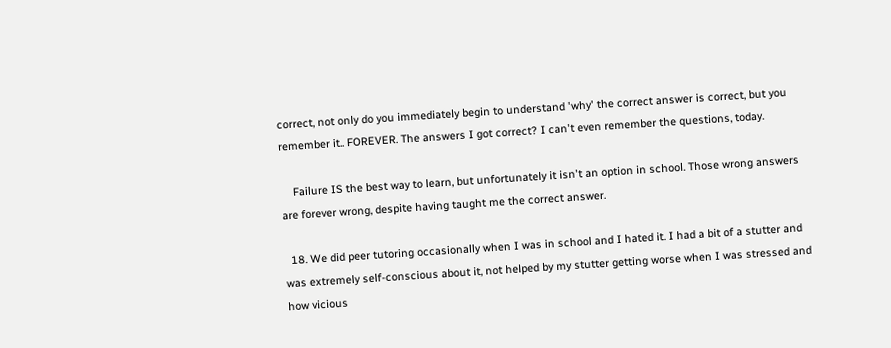correct, not only do you immediately begin to understand 'why' the correct answer is correct, but you remember it.. FOREVER. The answers I got correct? I can't even remember the questions, today.

    Failure IS the best way to learn, but unfortunately it isn't an option in school. Those wrong answers are forever wrong, despite having taught me the correct answer.

  18. We did peer tutoring occasionally when I was in school and I hated it. I had a bit of a stutter and was extremely self-conscious about it, not helped by my stutter getting worse when I was stressed and how vicious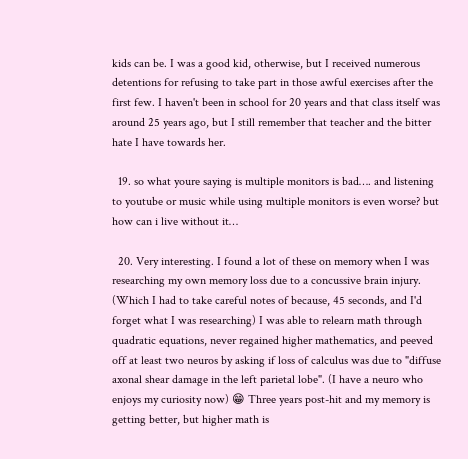kids can be. I was a good kid, otherwise, but I received numerous detentions for refusing to take part in those awful exercises after the first few. I haven't been in school for 20 years and that class itself was around 25 years ago, but I still remember that teacher and the bitter hate I have towards her.

  19. so what youre saying is multiple monitors is bad…. and listening to youtube or music while using multiple monitors is even worse? but how can i live without it…

  20. Very interesting. I found a lot of these on memory when I was researching my own memory loss due to a concussive brain injury. (Which I had to take careful notes of because, 45 seconds, and I'd forget what I was researching) I was able to relearn math through quadratic equations, never regained higher mathematics, and peeved off at least two neuros by asking if loss of calculus was due to "diffuse axonal shear damage in the left parietal lobe". (I have a neuro who enjoys my curiosity now) 😁 Three years post-hit and my memory is getting better, but higher math is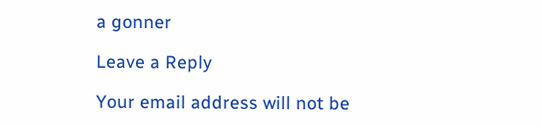a gonner

Leave a Reply

Your email address will not be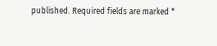published. Required fields are marked *